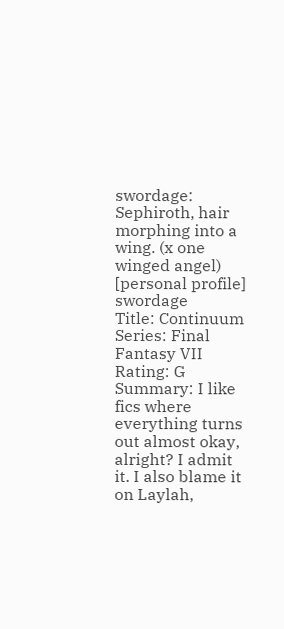swordage: Sephiroth, hair morphing into a wing. (x one winged angel)
[personal profile] swordage
Title: Continuum
Series: Final Fantasy VII
Rating: G
Summary: I like fics where everything turns out almost okay, alright? I admit it. I also blame it on Laylah,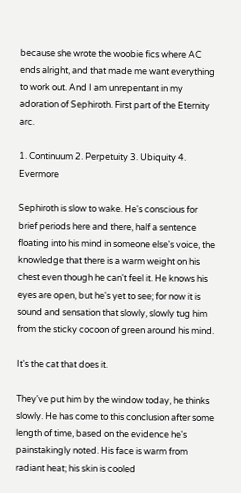because she wrote the woobie fics where AC ends alright, and that made me want everything to work out. And I am unrepentant in my adoration of Sephiroth. First part of the Eternity arc.

1. Continuum 2. Perpetuity 3. Ubiquity 4. Evermore

Sephiroth is slow to wake. He's conscious for brief periods here and there, half a sentence floating into his mind in someone else's voice, the knowledge that there is a warm weight on his chest even though he can't feel it. He knows his eyes are open, but he's yet to see; for now it is sound and sensation that slowly, slowly tug him from the sticky cocoon of green around his mind.

It's the cat that does it.

They've put him by the window today, he thinks slowly. He has come to this conclusion after some length of time, based on the evidence he's painstakingly noted. His face is warm from radiant heat; his skin is cooled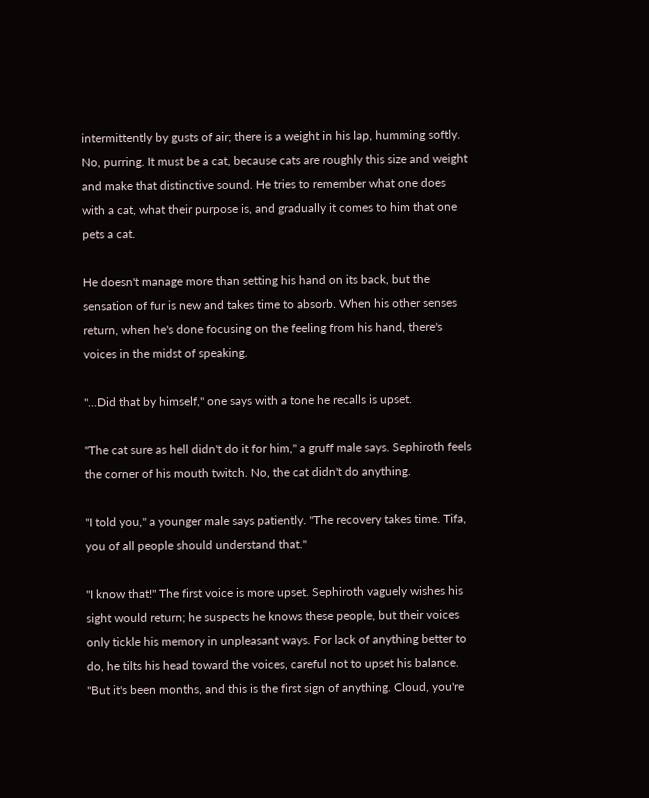intermittently by gusts of air; there is a weight in his lap, humming softly. No, purring. It must be a cat, because cats are roughly this size and weight and make that distinctive sound. He tries to remember what one does with a cat, what their purpose is, and gradually it comes to him that one pets a cat.

He doesn't manage more than setting his hand on its back, but the sensation of fur is new and takes time to absorb. When his other senses return, when he's done focusing on the feeling from his hand, there's voices in the midst of speaking.

"...Did that by himself," one says with a tone he recalls is upset.

"The cat sure as hell didn't do it for him," a gruff male says. Sephiroth feels the corner of his mouth twitch. No, the cat didn't do anything.

"I told you," a younger male says patiently. "The recovery takes time. Tifa, you of all people should understand that."

"I know that!" The first voice is more upset. Sephiroth vaguely wishes his sight would return; he suspects he knows these people, but their voices only tickle his memory in unpleasant ways. For lack of anything better to do, he tilts his head toward the voices, careful not to upset his balance. "But it's been months, and this is the first sign of anything. Cloud, you're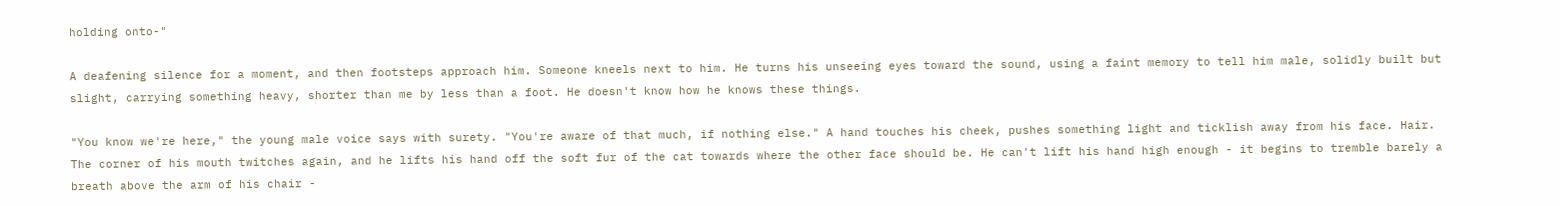holding onto-"

A deafening silence for a moment, and then footsteps approach him. Someone kneels next to him. He turns his unseeing eyes toward the sound, using a faint memory to tell him male, solidly built but slight, carrying something heavy, shorter than me by less than a foot. He doesn't know how he knows these things.

"You know we're here," the young male voice says with surety. "You're aware of that much, if nothing else." A hand touches his cheek, pushes something light and ticklish away from his face. Hair. The corner of his mouth twitches again, and he lifts his hand off the soft fur of the cat towards where the other face should be. He can't lift his hand high enough - it begins to tremble barely a breath above the arm of his chair -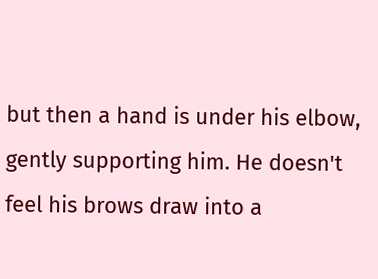but then a hand is under his elbow, gently supporting him. He doesn't feel his brows draw into a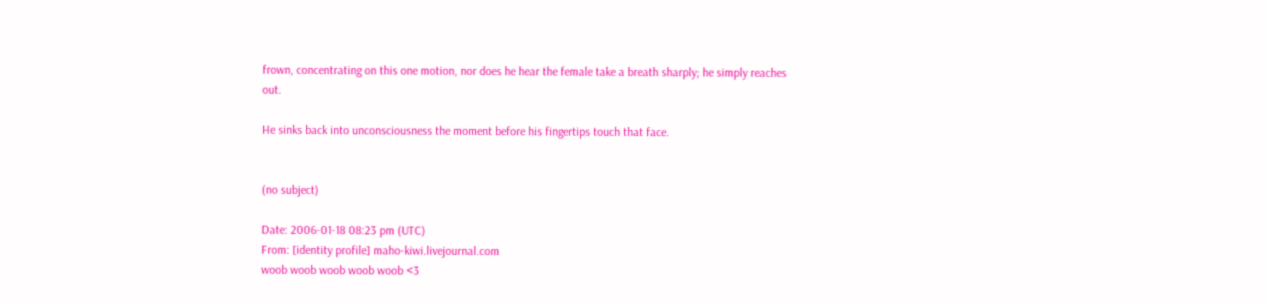frown, concentrating on this one motion, nor does he hear the female take a breath sharply; he simply reaches out.

He sinks back into unconsciousness the moment before his fingertips touch that face.


(no subject)

Date: 2006-01-18 08:23 pm (UTC)
From: [identity profile] maho-kiwi.livejournal.com
woob woob woob woob woob <3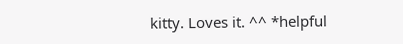kitty. Loves it. ^^ *helpful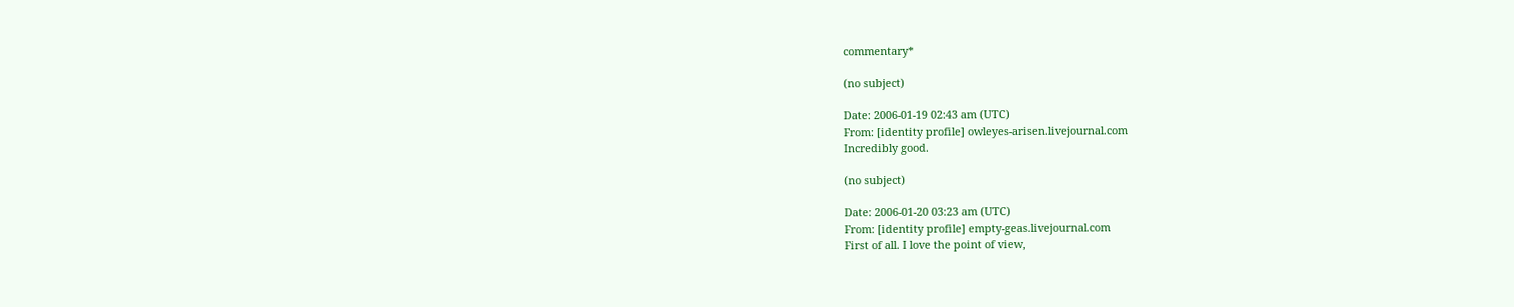commentary*

(no subject)

Date: 2006-01-19 02:43 am (UTC)
From: [identity profile] owleyes-arisen.livejournal.com
Incredibly good.

(no subject)

Date: 2006-01-20 03:23 am (UTC)
From: [identity profile] empty-geas.livejournal.com
First of all. I love the point of view,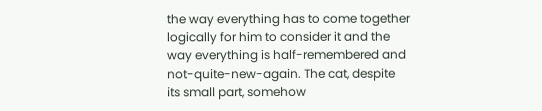the way everything has to come together logically for him to consider it and the way everything is half-remembered and not-quite-new-again. The cat, despite its small part, somehow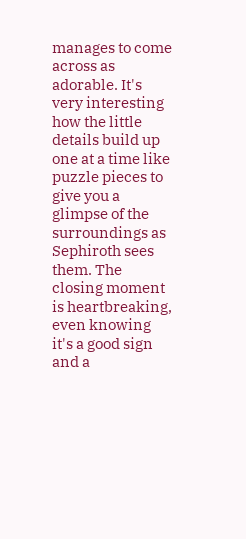manages to come across as adorable. It's very interesting how the little details build up one at a time like puzzle pieces to give you a glimpse of the surroundings as Sephiroth sees them. The closing moment is heartbreaking, even knowing it's a good sign and a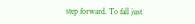step forward. To fall just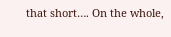that short…. On the whole,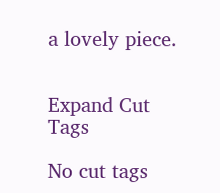a lovely piece.


Expand Cut Tags

No cut tags